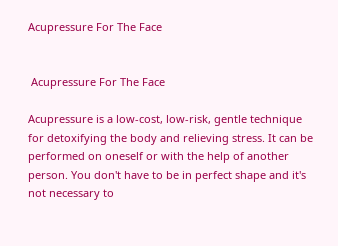Acupressure For The Face


 Acupressure For The Face

Acupressure is a low-cost, low-risk, gentle technique for detoxifying the body and relieving stress. It can be performed on oneself or with the help of another person. You don't have to be in perfect shape and it's not necessary to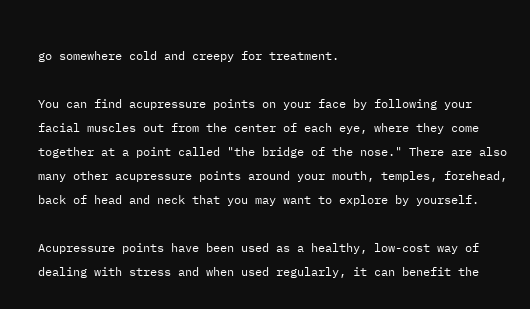go somewhere cold and creepy for treatment.

You can find acupressure points on your face by following your facial muscles out from the center of each eye, where they come together at a point called "the bridge of the nose." There are also many other acupressure points around your mouth, temples, forehead, back of head and neck that you may want to explore by yourself.

Acupressure points have been used as a healthy, low-cost way of dealing with stress and when used regularly, it can benefit the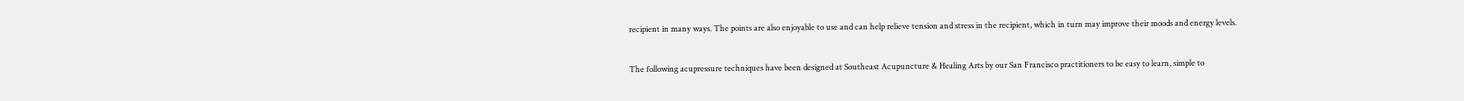recipient in many ways. The points are also enjoyable to use and can help relieve tension and stress in the recipient, which in turn may improve their moods and energy levels.

The following acupressure techniques have been designed at Southeast Acupuncture & Healing Arts by our San Francisco practitioners to be easy to learn, simple to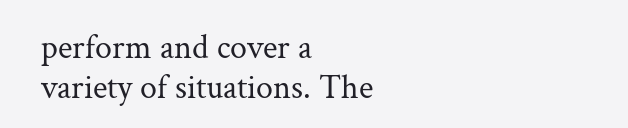perform and cover a variety of situations. The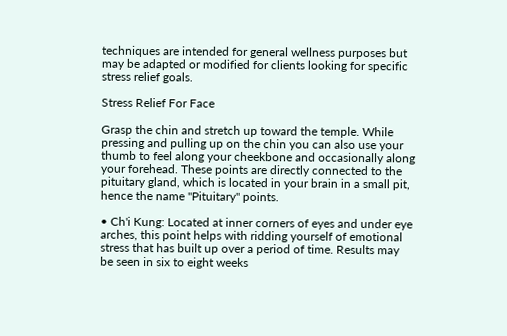techniques are intended for general wellness purposes but may be adapted or modified for clients looking for specific stress relief goals.

Stress Relief For Face

Grasp the chin and stretch up toward the temple. While pressing and pulling up on the chin you can also use your thumb to feel along your cheekbone and occasionally along your forehead. These points are directly connected to the pituitary gland, which is located in your brain in a small pit, hence the name "Pituitary" points.

• Ch'i Kung: Located at inner corners of eyes and under eye arches, this point helps with ridding yourself of emotional stress that has built up over a period of time. Results may be seen in six to eight weeks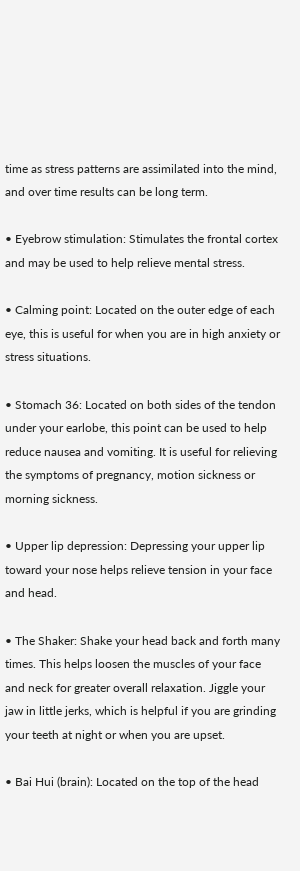time as stress patterns are assimilated into the mind, and over time results can be long term.

• Eyebrow stimulation: Stimulates the frontal cortex and may be used to help relieve mental stress.

• Calming point: Located on the outer edge of each eye, this is useful for when you are in high anxiety or stress situations.

• Stomach 36: Located on both sides of the tendon under your earlobe, this point can be used to help reduce nausea and vomiting. It is useful for relieving the symptoms of pregnancy, motion sickness or morning sickness.

• Upper lip depression: Depressing your upper lip toward your nose helps relieve tension in your face and head.

• The Shaker: Shake your head back and forth many times. This helps loosen the muscles of your face and neck for greater overall relaxation. Jiggle your jaw in little jerks, which is helpful if you are grinding your teeth at night or when you are upset.

• Bai Hui (brain): Located on the top of the head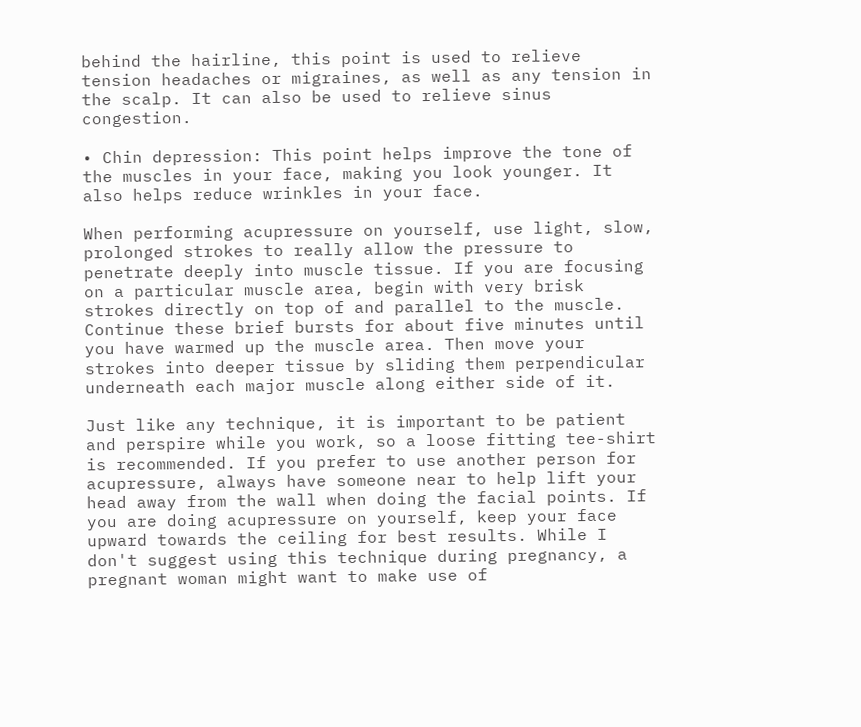behind the hairline, this point is used to relieve tension headaches or migraines, as well as any tension in the scalp. It can also be used to relieve sinus congestion.

• Chin depression: This point helps improve the tone of the muscles in your face, making you look younger. It also helps reduce wrinkles in your face.

When performing acupressure on yourself, use light, slow, prolonged strokes to really allow the pressure to penetrate deeply into muscle tissue. If you are focusing on a particular muscle area, begin with very brisk strokes directly on top of and parallel to the muscle. Continue these brief bursts for about five minutes until you have warmed up the muscle area. Then move your strokes into deeper tissue by sliding them perpendicular underneath each major muscle along either side of it.

Just like any technique, it is important to be patient and perspire while you work, so a loose fitting tee-shirt is recommended. If you prefer to use another person for acupressure, always have someone near to help lift your head away from the wall when doing the facial points. If you are doing acupressure on yourself, keep your face upward towards the ceiling for best results. While I don't suggest using this technique during pregnancy, a pregnant woman might want to make use of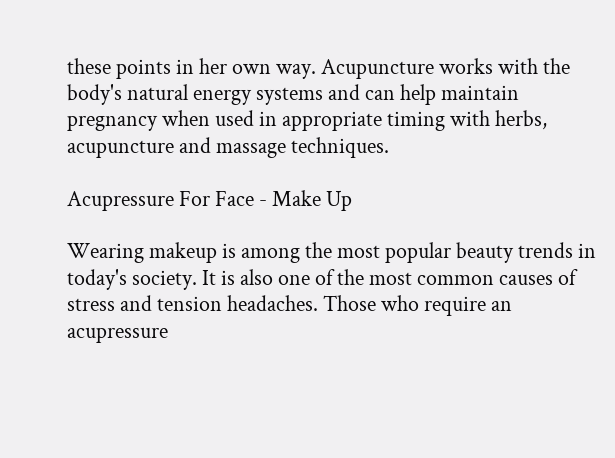these points in her own way. Acupuncture works with the body's natural energy systems and can help maintain pregnancy when used in appropriate timing with herbs, acupuncture and massage techniques.

Acupressure For Face - Make Up

Wearing makeup is among the most popular beauty trends in today's society. It is also one of the most common causes of stress and tension headaches. Those who require an acupressure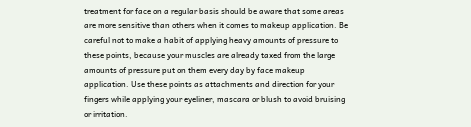treatment for face on a regular basis should be aware that some areas are more sensitive than others when it comes to makeup application. Be careful not to make a habit of applying heavy amounts of pressure to these points, because your muscles are already taxed from the large amounts of pressure put on them every day by face makeup application. Use these points as attachments and direction for your fingers while applying your eyeliner, mascara or blush to avoid bruising or irritation.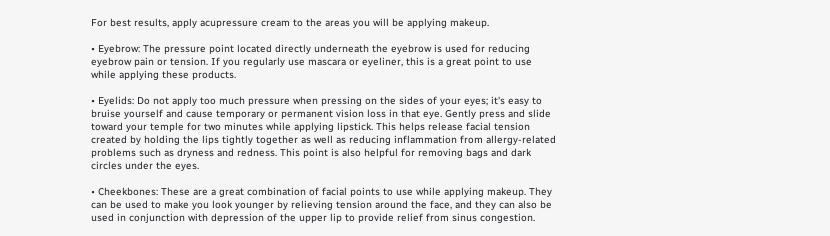For best results, apply acupressure cream to the areas you will be applying makeup.

• Eyebrow: The pressure point located directly underneath the eyebrow is used for reducing eyebrow pain or tension. If you regularly use mascara or eyeliner, this is a great point to use while applying these products.

• Eyelids: Do not apply too much pressure when pressing on the sides of your eyes; it's easy to bruise yourself and cause temporary or permanent vision loss in that eye. Gently press and slide toward your temple for two minutes while applying lipstick. This helps release facial tension created by holding the lips tightly together as well as reducing inflammation from allergy-related problems such as dryness and redness. This point is also helpful for removing bags and dark circles under the eyes.

• Cheekbones: These are a great combination of facial points to use while applying makeup. They can be used to make you look younger by relieving tension around the face, and they can also be used in conjunction with depression of the upper lip to provide relief from sinus congestion.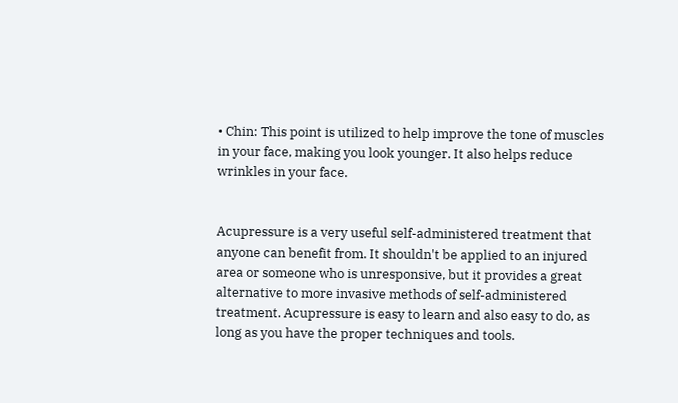• Chin: This point is utilized to help improve the tone of muscles in your face, making you look younger. It also helps reduce wrinkles in your face.


Acupressure is a very useful self-administered treatment that anyone can benefit from. It shouldn't be applied to an injured area or someone who is unresponsive, but it provides a great alternative to more invasive methods of self-administered treatment. Acupressure is easy to learn and also easy to do, as long as you have the proper techniques and tools.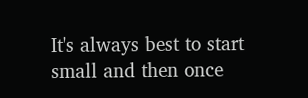It's always best to start small and then once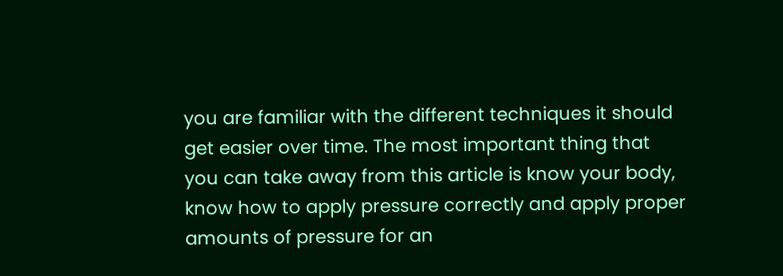you are familiar with the different techniques it should get easier over time. The most important thing that you can take away from this article is know your body, know how to apply pressure correctly and apply proper amounts of pressure for an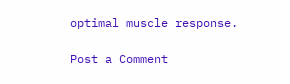optimal muscle response.

Post a Comment